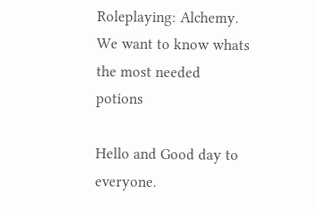Roleplaying: Alchemy. We want to know whats the most needed potions

Hello and Good day to everyone.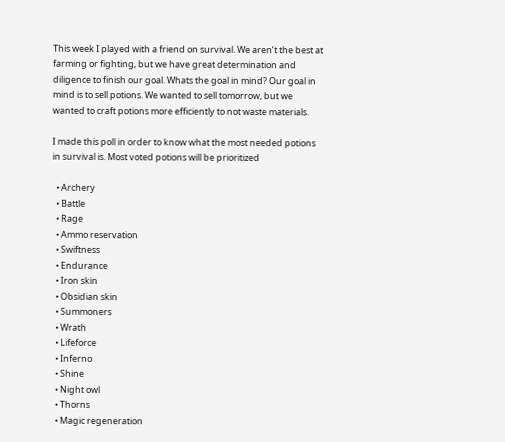This week I played with a friend on survival. We aren’t the best at farming or fighting, but we have great determination and diligence to finish our goal. Whats the goal in mind? Our goal in mind is to sell potions. We wanted to sell tomorrow, but we wanted to craft potions more efficiently to not waste materials.

I made this poll in order to know what the most needed potions in survival is. Most voted potions will be prioritized

  • Archery
  • Battle
  • Rage
  • Ammo reservation
  • Swiftness
  • Endurance
  • Iron skin
  • Obsidian skin
  • Summoners
  • Wrath
  • Lifeforce
  • Inferno
  • Shine
  • Night owl
  • Thorns
  • Magic regeneration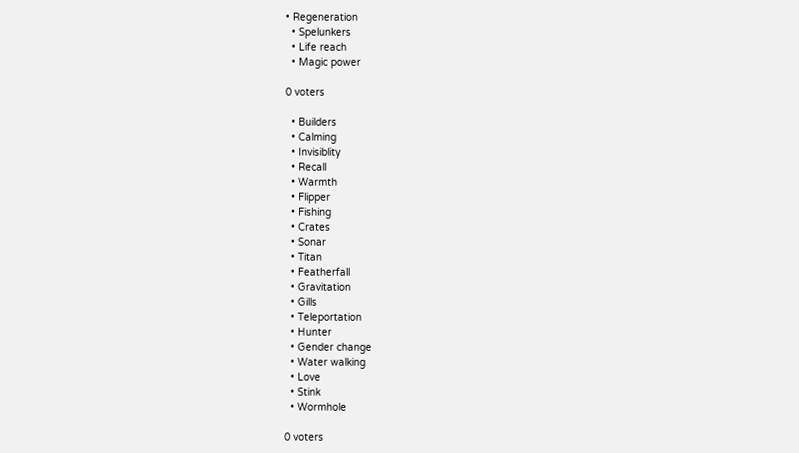• Regeneration
  • Spelunkers
  • Life reach
  • Magic power

0 voters

  • Builders
  • Calming
  • Invisiblity
  • Recall
  • Warmth
  • Flipper
  • Fishing
  • Crates
  • Sonar
  • Titan
  • Featherfall
  • Gravitation
  • Gills
  • Teleportation
  • Hunter
  • Gender change
  • Water walking
  • Love
  • Stink
  • Wormhole

0 voters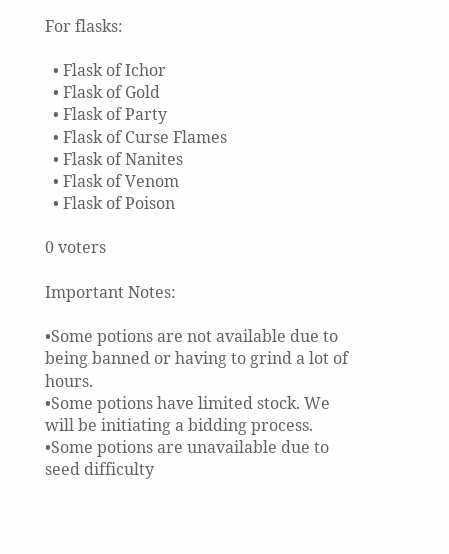For flasks:

  • Flask of Ichor
  • Flask of Gold
  • Flask of Party
  • Flask of Curse Flames
  • Flask of Nanites
  • Flask of Venom
  • Flask of Poison

0 voters

Important Notes:

•Some potions are not available due to being banned or having to grind a lot of hours.
•Some potions have limited stock. We will be initiating a bidding process.
•Some potions are unavailable due to seed difficulty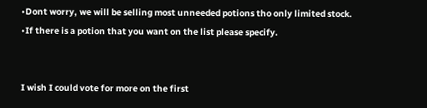•Dont worry, we will be selling most unneeded potions tho only limited stock.
•If there is a potion that you want on the list please specify.


I wish I could vote for more on the first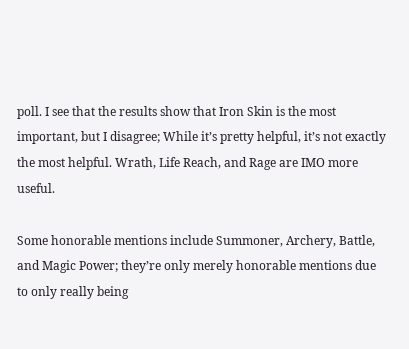poll. I see that the results show that Iron Skin is the most important, but I disagree; While it’s pretty helpful, it’s not exactly the most helpful. Wrath, Life Reach, and Rage are IMO more useful.

Some honorable mentions include Summoner, Archery, Battle, and Magic Power; they’re only merely honorable mentions due to only really being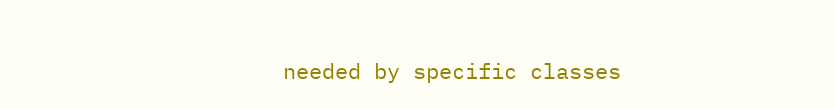needed by specific classes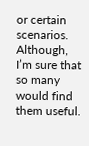or certain scenarios. Although, I’m sure that so many would find them useful.